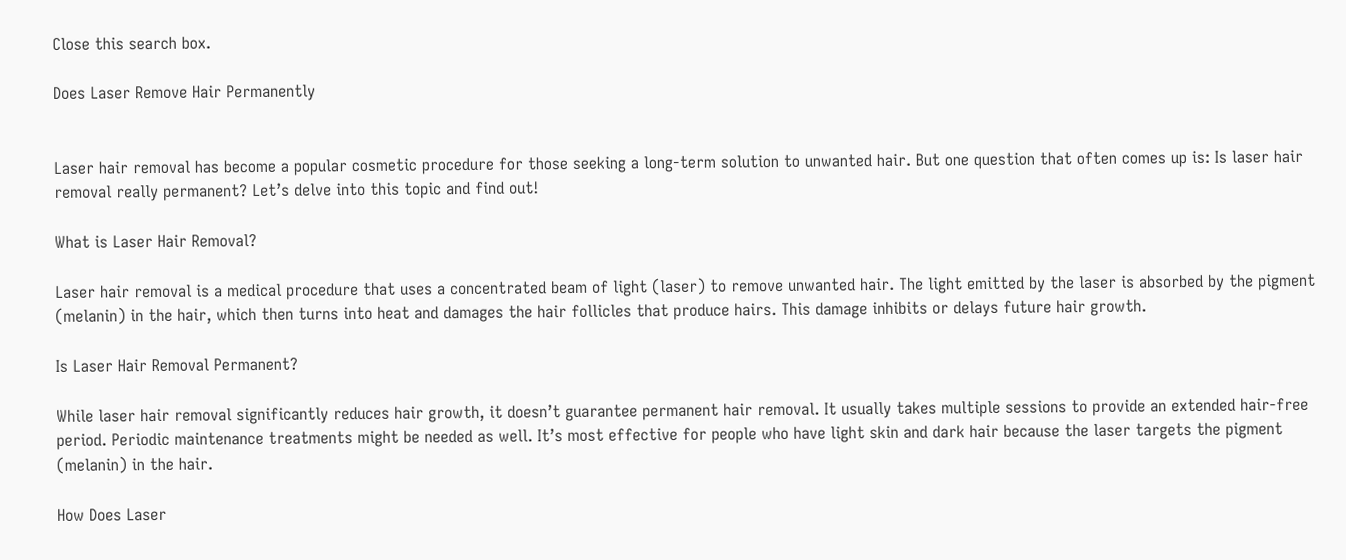Close this search box.

Does Laser Remove Hair Permanently


Laser hair removal has become a popular cosmetic procedure for those seeking a long-term solution to unwanted hair. But one question that often comes up is: Is laser hair removal really permanent? Let’s delve into this topic and find out!

What is Laser Hair Removal?

Laser hair removal is a medical procedure that uses a concentrated beam of light (laser) to remove unwanted hair. The light emitted by the laser is absorbed by the pigment (melanin) in the hair, which then turns into heat and damages the hair follicles that produce hairs. This damage inhibits or delays future hair growth.

Is Laser Hair Removal Permanent?

While laser hair removal significantly reduces hair growth, it doesn’t guarantee permanent hair removal. It usually takes multiple sessions to provide an extended hair-free period. Periodic maintenance treatments might be needed as well. It’s most effective for people who have light skin and dark hair because the laser targets the pigment (melanin) in the hair.

How Does Laser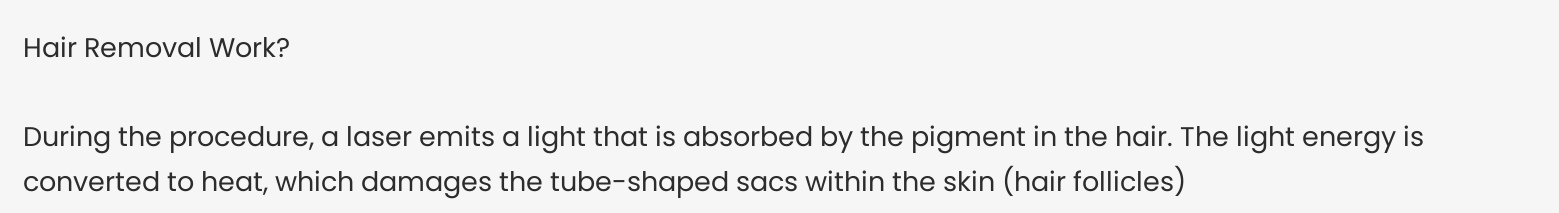Hair Removal Work?

During the procedure, a laser emits a light that is absorbed by the pigment in the hair. The light energy is converted to heat, which damages the tube-shaped sacs within the skin (hair follicles)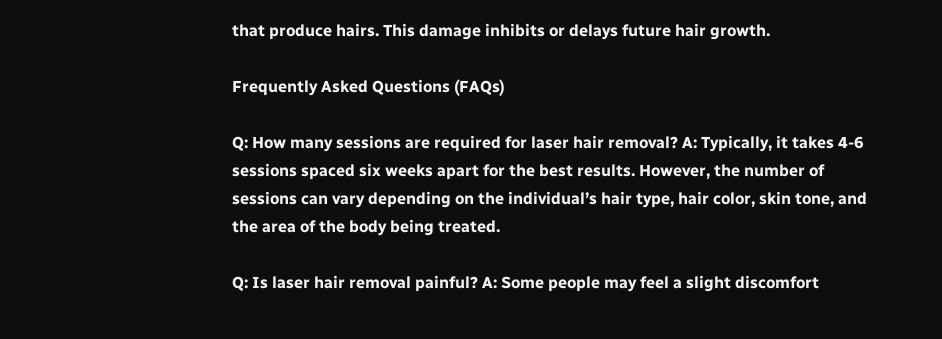that produce hairs. This damage inhibits or delays future hair growth.

Frequently Asked Questions (FAQs)

Q: How many sessions are required for laser hair removal? A: Typically, it takes 4-6 sessions spaced six weeks apart for the best results. However, the number of sessions can vary depending on the individual’s hair type, hair color, skin tone, and the area of the body being treated.

Q: Is laser hair removal painful? A: Some people may feel a slight discomfort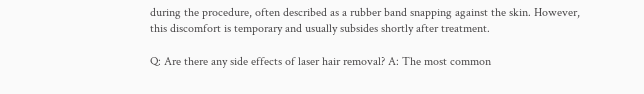during the procedure, often described as a rubber band snapping against the skin. However, this discomfort is temporary and usually subsides shortly after treatment.

Q: Are there any side effects of laser hair removal? A: The most common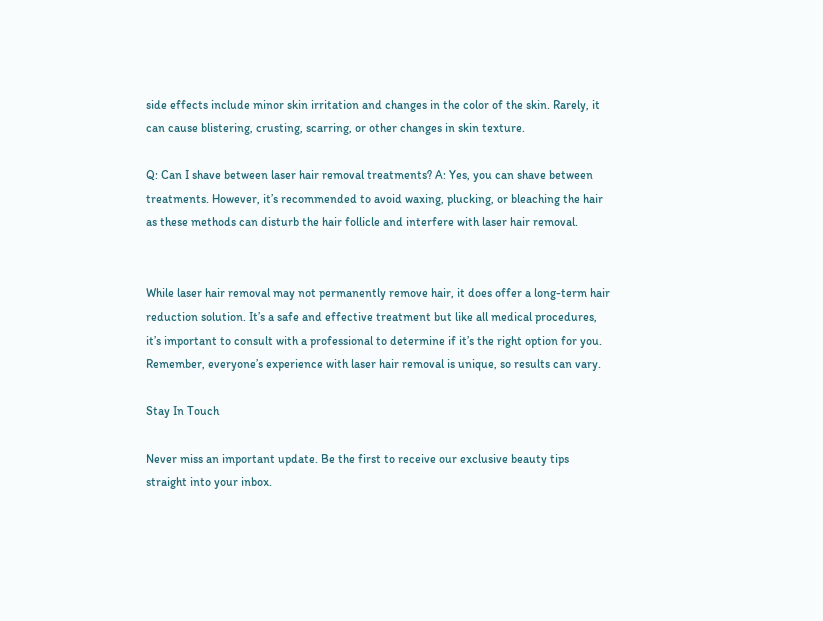side effects include minor skin irritation and changes in the color of the skin. Rarely, it can cause blistering, crusting, scarring, or other changes in skin texture.

Q: Can I shave between laser hair removal treatments? A: Yes, you can shave between treatments. However, it’s recommended to avoid waxing, plucking, or bleaching the hair as these methods can disturb the hair follicle and interfere with laser hair removal.


While laser hair removal may not permanently remove hair, it does offer a long-term hair reduction solution. It’s a safe and effective treatment but like all medical procedures, it’s important to consult with a professional to determine if it’s the right option for you. Remember, everyone’s experience with laser hair removal is unique, so results can vary.

Stay In Touch

Never miss an important update. Be the first to receive our exclusive beauty tips straight into your inbox.